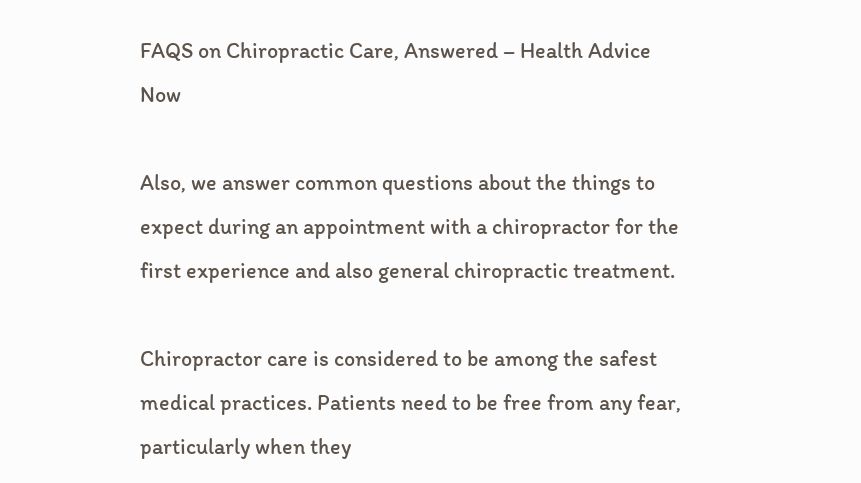FAQS on Chiropractic Care, Answered – Health Advice Now

Also, we answer common questions about the things to expect during an appointment with a chiropractor for the first experience and also general chiropractic treatment.

Chiropractor care is considered to be among the safest medical practices. Patients need to be free from any fear, particularly when they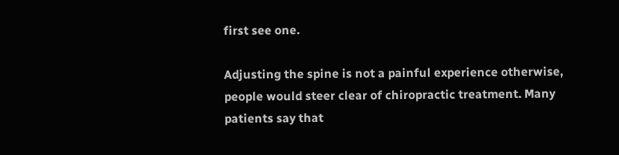first see one.

Adjusting the spine is not a painful experience otherwise, people would steer clear of chiropractic treatment. Many patients say that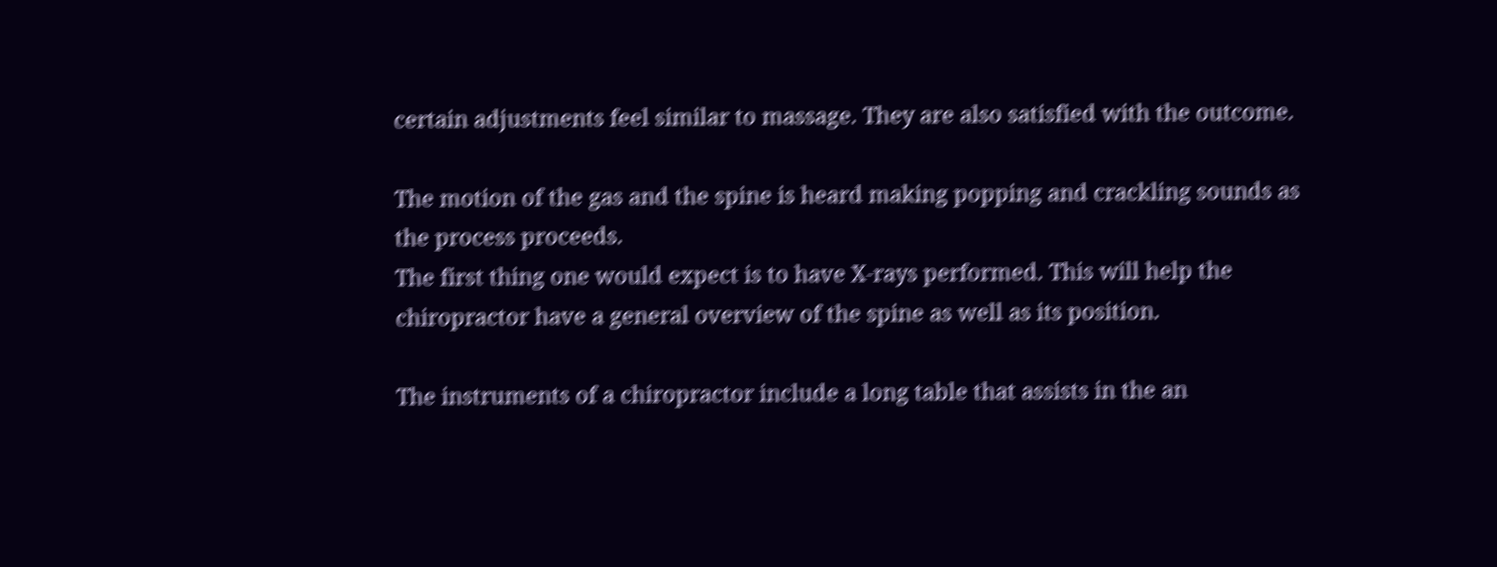certain adjustments feel similar to massage. They are also satisfied with the outcome.

The motion of the gas and the spine is heard making popping and crackling sounds as the process proceeds.
The first thing one would expect is to have X-rays performed. This will help the chiropractor have a general overview of the spine as well as its position.

The instruments of a chiropractor include a long table that assists in the an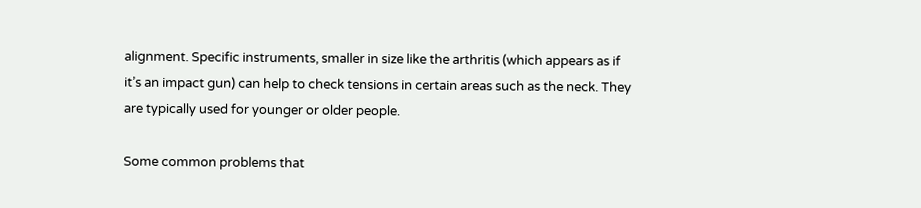alignment. Specific instruments, smaller in size like the arthritis (which appears as if it’s an impact gun) can help to check tensions in certain areas such as the neck. They are typically used for younger or older people.

Some common problems that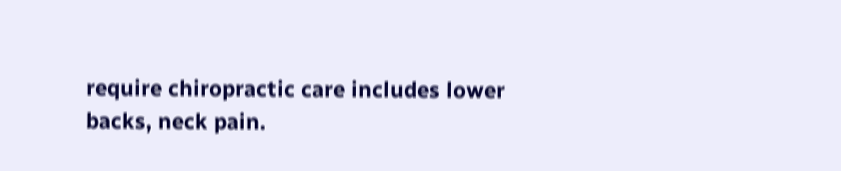require chiropractic care includes lower backs, neck pain.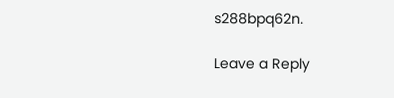s288bpq62n.

Leave a Reply